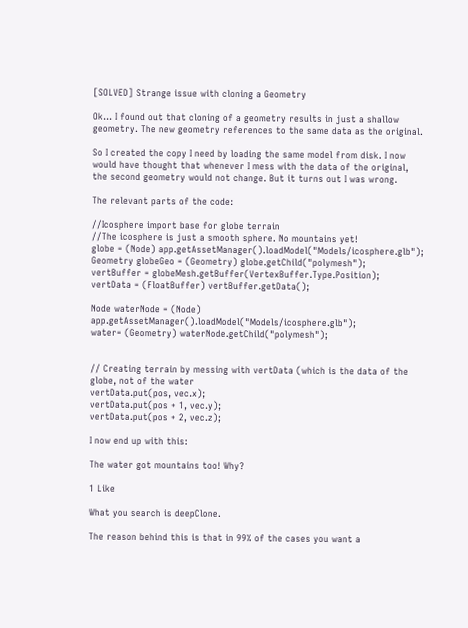[SOLVED] Strange issue with cloning a Geometry

Ok… I found out that cloning of a geometry results in just a shallow geometry. The new geometry references to the same data as the original.

So I created the copy I need by loading the same model from disk. I now would have thought that whenever I mess with the data of the original, the second geometry would not change. But it turns out I was wrong.

The relevant parts of the code:

//Icosphere import base for globe terrain
//The icosphere is just a smooth sphere. No mountains yet!
globe = (Node) app.getAssetManager().loadModel("Models/icosphere.glb");
Geometry globeGeo = (Geometry) globe.getChild("polymesh");
vertBuffer = globeMesh.getBuffer(VertexBuffer.Type.Position);
vertData = (FloatBuffer) vertBuffer.getData();

Node waterNode = (Node) app.getAssetManager().loadModel("Models/icosphere.glb");
water= (Geometry) waterNode.getChild("polymesh");


// Creating terrain by messing with vertData (which is the data of the globe, not of the water
vertData.put(pos, vec.x);
vertData.put(pos + 1, vec.y);
vertData.put(pos + 2, vec.z);

I now end up with this:

The water got mountains too! Why?

1 Like

What you search is deepClone.

The reason behind this is that in 99% of the cases you want a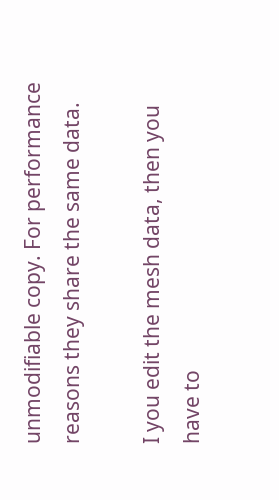unmodifiable copy. For performance reasons they share the same data.

I you edit the mesh data, then you have to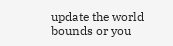update the world bounds or you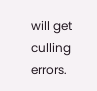will get culling errors.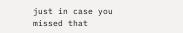just in case you missed that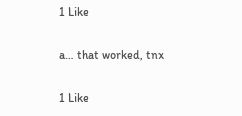1 Like

a… that worked, tnx

1 Like